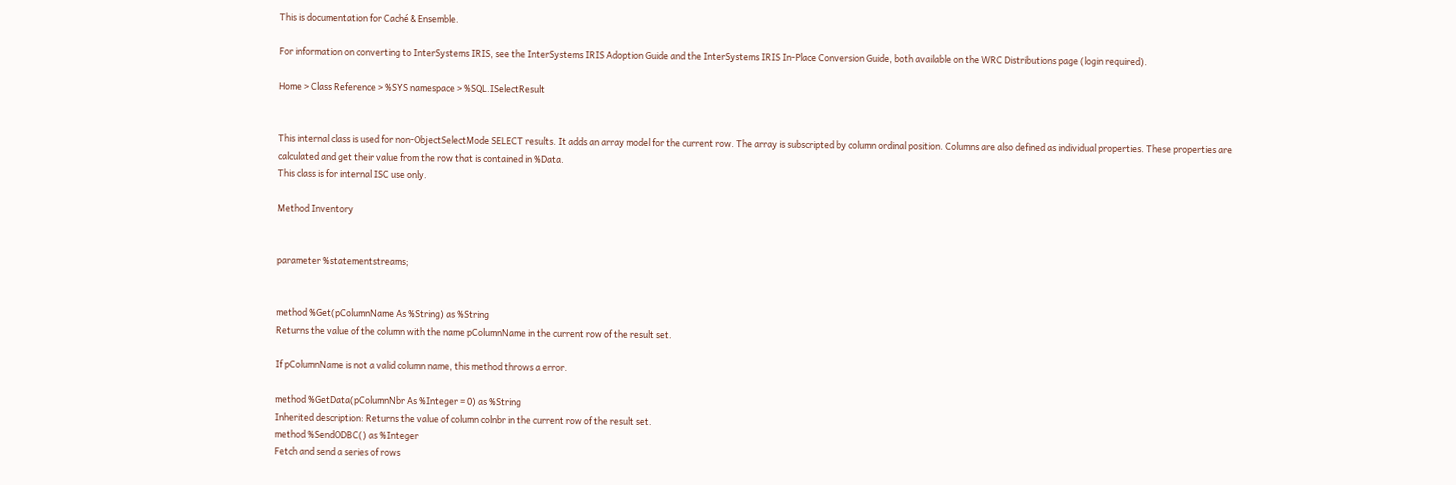This is documentation for Caché & Ensemble.

For information on converting to InterSystems IRIS, see the InterSystems IRIS Adoption Guide and the InterSystems IRIS In-Place Conversion Guide, both available on the WRC Distributions page (login required).

Home > Class Reference > %SYS namespace > %SQL.ISelectResult


This internal class is used for non-ObjectSelectMode SELECT results. It adds an array model for the current row. The array is subscripted by column ordinal position. Columns are also defined as individual properties. These properties are calculated and get their value from the row that is contained in %Data.
This class is for internal ISC use only.

Method Inventory


parameter %statementstreams;


method %Get(pColumnName As %String) as %String
Returns the value of the column with the name pColumnName in the current row of the result set.

If pColumnName is not a valid column name, this method throws a error.

method %GetData(pColumnNbr As %Integer = 0) as %String
Inherited description: Returns the value of column colnbr in the current row of the result set.
method %SendODBC() as %Integer
Fetch and send a series of rows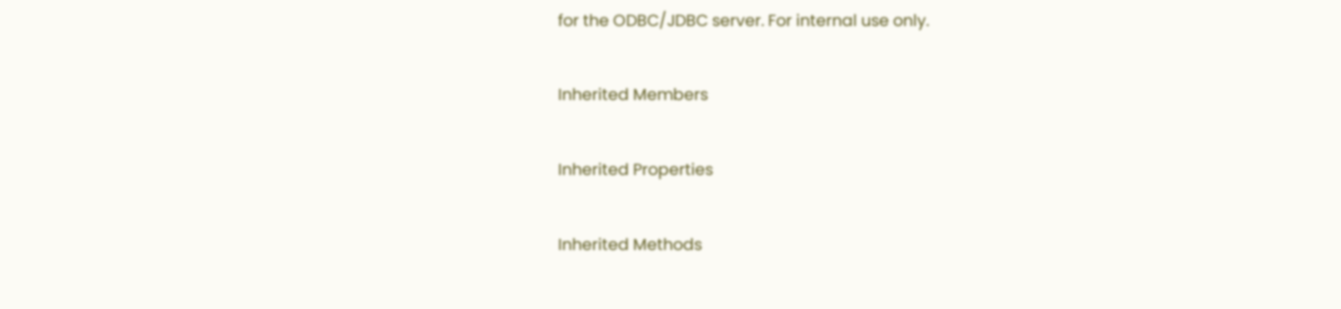for the ODBC/JDBC server. For internal use only.

Inherited Members

Inherited Properties

Inherited Methods